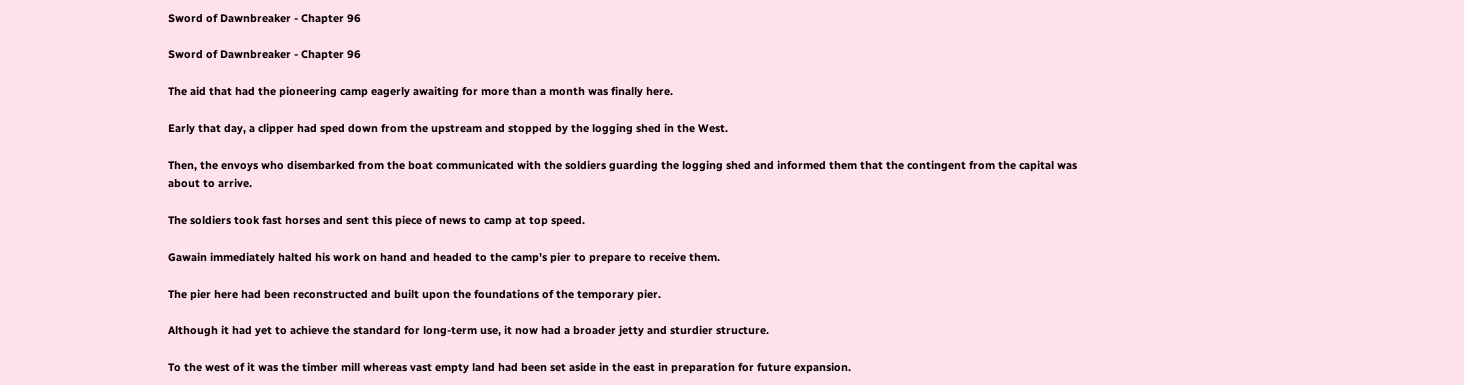Sword of Dawnbreaker - Chapter 96

Sword of Dawnbreaker - Chapter 96

The aid that had the pioneering camp eagerly awaiting for more than a month was finally here.

Early that day, a clipper had sped down from the upstream and stopped by the logging shed in the West.

Then, the envoys who disembarked from the boat communicated with the soldiers guarding the logging shed and informed them that the contingent from the capital was about to arrive.

The soldiers took fast horses and sent this piece of news to camp at top speed.

Gawain immediately halted his work on hand and headed to the camp’s pier to prepare to receive them.

The pier here had been reconstructed and built upon the foundations of the temporary pier.

Although it had yet to achieve the standard for long-term use, it now had a broader jetty and sturdier structure.

To the west of it was the timber mill whereas vast empty land had been set aside in the east in preparation for future expansion.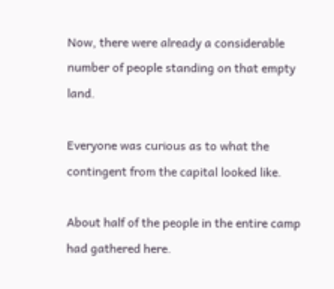Now, there were already a considerable number of people standing on that empty land.

Everyone was curious as to what the contingent from the capital looked like.

About half of the people in the entire camp had gathered here.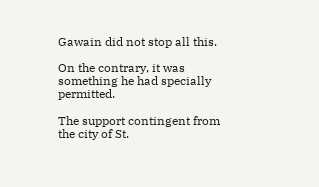Gawain did not stop all this.

On the contrary, it was something he had specially permitted.

The support contingent from the city of St.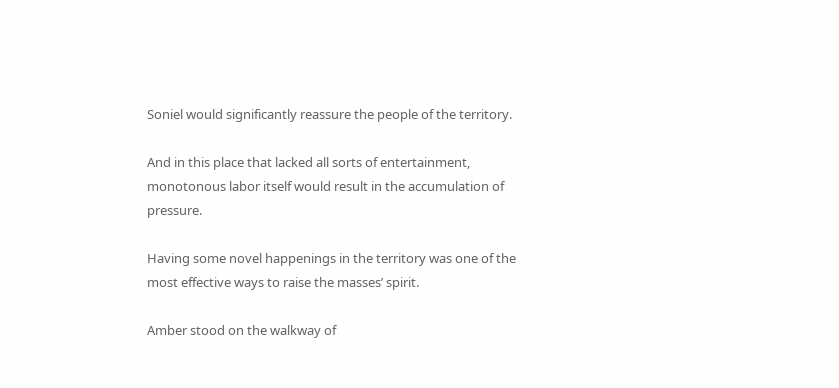Soniel would significantly reassure the people of the territory.

And in this place that lacked all sorts of entertainment, monotonous labor itself would result in the accumulation of pressure.

Having some novel happenings in the territory was one of the most effective ways to raise the masses’ spirit.

Amber stood on the walkway of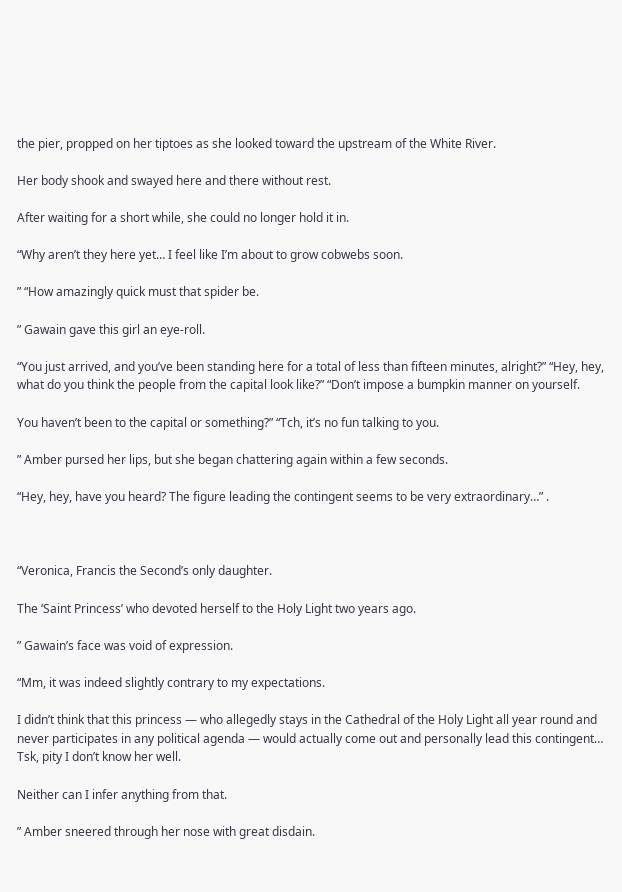the pier, propped on her tiptoes as she looked toward the upstream of the White River.

Her body shook and swayed here and there without rest.

After waiting for a short while, she could no longer hold it in.

“Why aren’t they here yet… I feel like I’m about to grow cobwebs soon.

” “How amazingly quick must that spider be.

” Gawain gave this girl an eye-roll.

“You just arrived, and you’ve been standing here for a total of less than fifteen minutes, alright?” “Hey, hey, what do you think the people from the capital look like?” “Don’t impose a bumpkin manner on yourself.

You haven’t been to the capital or something?” “Tch, it’s no fun talking to you.

” Amber pursed her lips, but she began chattering again within a few seconds.

“Hey, hey, have you heard? The figure leading the contingent seems to be very extraordinary…” .



“Veronica, Francis the Second’s only daughter.

The ‘Saint Princess’ who devoted herself to the Holy Light two years ago.

” Gawain’s face was void of expression.

“Mm, it was indeed slightly contrary to my expectations.

I didn’t think that this princess — who allegedly stays in the Cathedral of the Holy Light all year round and never participates in any political agenda — would actually come out and personally lead this contingent… Tsk, pity I don’t know her well.

Neither can I infer anything from that.

” Amber sneered through her nose with great disdain.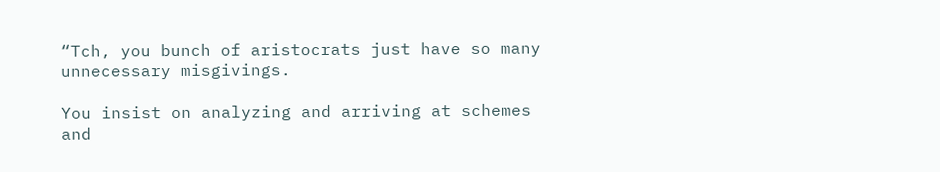“Tch, you bunch of aristocrats just have so many unnecessary misgivings.

You insist on analyzing and arriving at schemes and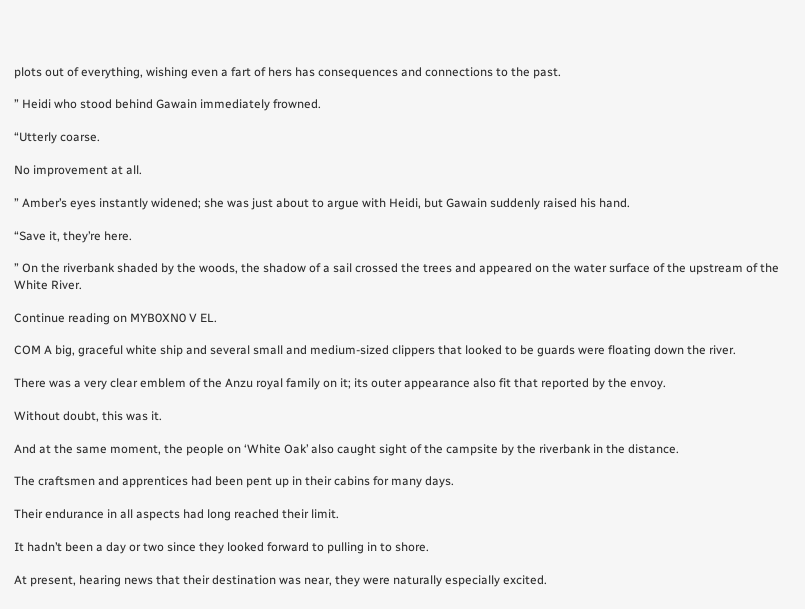plots out of everything, wishing even a fart of hers has consequences and connections to the past.

” Heidi who stood behind Gawain immediately frowned.

“Utterly coarse.

No improvement at all.

” Amber’s eyes instantly widened; she was just about to argue with Heidi, but Gawain suddenly raised his hand.

“Save it, they’re here.

” On the riverbank shaded by the woods, the shadow of a sail crossed the trees and appeared on the water surface of the upstream of the White River.

Continue reading on MYB0XN0 V EL.

COM A big, graceful white ship and several small and medium-sized clippers that looked to be guards were floating down the river.

There was a very clear emblem of the Anzu royal family on it; its outer appearance also fit that reported by the envoy.

Without doubt, this was it.

And at the same moment, the people on ‘White Oak’ also caught sight of the campsite by the riverbank in the distance.

The craftsmen and apprentices had been pent up in their cabins for many days.

Their endurance in all aspects had long reached their limit.

It hadn’t been a day or two since they looked forward to pulling in to shore.

At present, hearing news that their destination was near, they were naturally especially excited.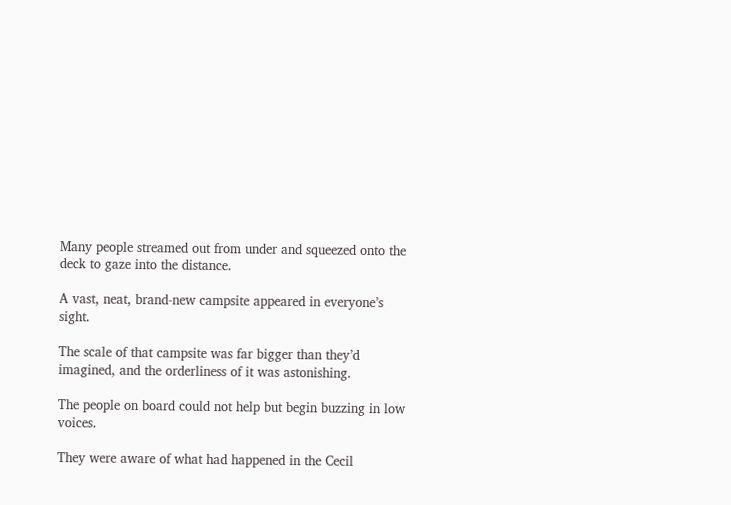Many people streamed out from under and squeezed onto the deck to gaze into the distance.

A vast, neat, brand-new campsite appeared in everyone’s sight.

The scale of that campsite was far bigger than they’d imagined, and the orderliness of it was astonishing.

The people on board could not help but begin buzzing in low voices.

They were aware of what had happened in the Cecil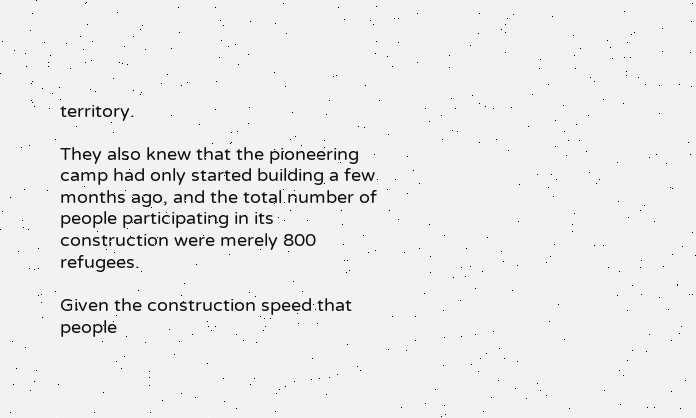territory.

They also knew that the pioneering camp had only started building a few months ago, and the total number of people participating in its construction were merely 800 refugees.

Given the construction speed that people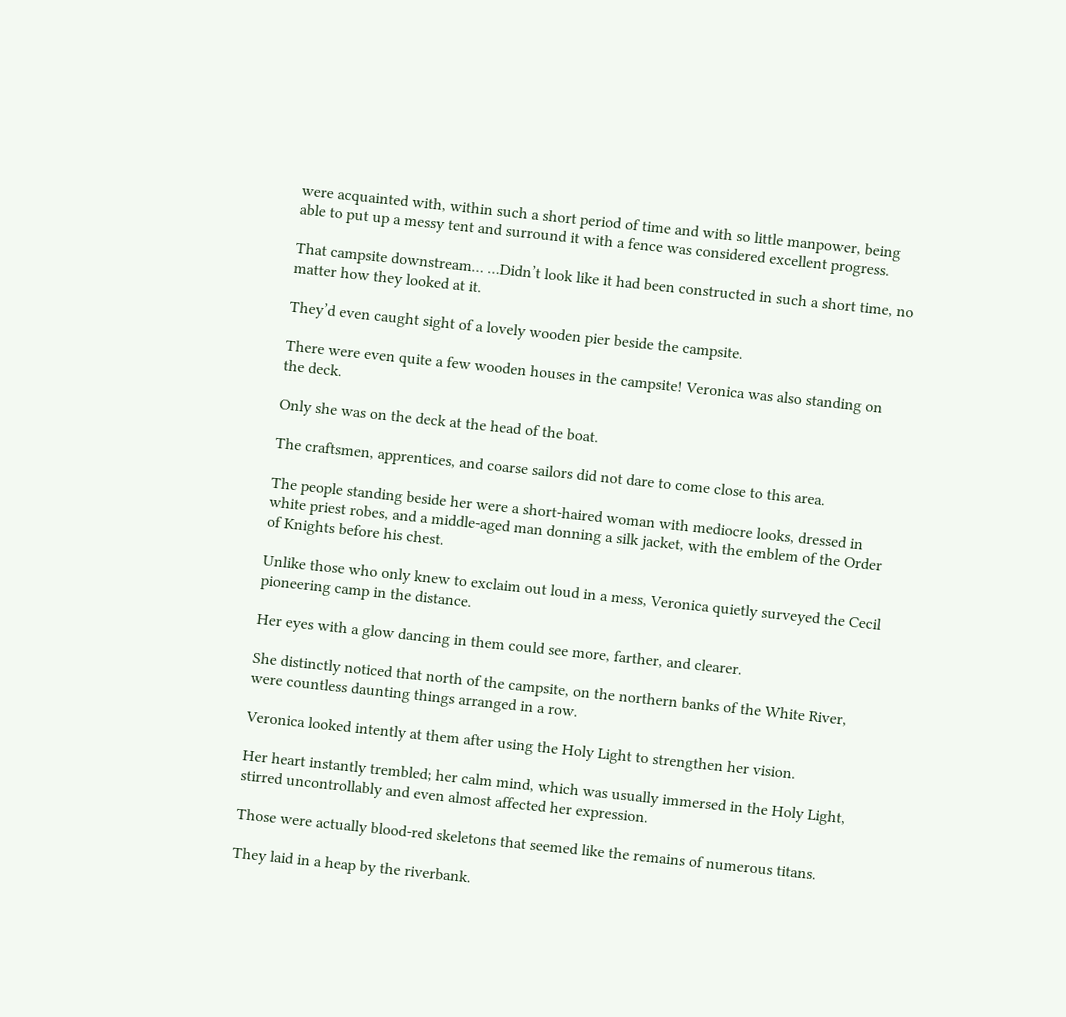were acquainted with, within such a short period of time and with so little manpower, being able to put up a messy tent and surround it with a fence was considered excellent progress.

That campsite downstream… …Didn’t look like it had been constructed in such a short time, no matter how they looked at it.

They’d even caught sight of a lovely wooden pier beside the campsite.

There were even quite a few wooden houses in the campsite! Veronica was also standing on the deck.

Only she was on the deck at the head of the boat.

The craftsmen, apprentices, and coarse sailors did not dare to come close to this area.

The people standing beside her were a short-haired woman with mediocre looks, dressed in white priest robes, and a middle-aged man donning a silk jacket, with the emblem of the Order of Knights before his chest.

Unlike those who only knew to exclaim out loud in a mess, Veronica quietly surveyed the Cecil pioneering camp in the distance.

Her eyes with a glow dancing in them could see more, farther, and clearer.

She distinctly noticed that north of the campsite, on the northern banks of the White River, were countless daunting things arranged in a row.

Veronica looked intently at them after using the Holy Light to strengthen her vision.

Her heart instantly trembled; her calm mind, which was usually immersed in the Holy Light, stirred uncontrollably and even almost affected her expression.

Those were actually blood-red skeletons that seemed like the remains of numerous titans.

They laid in a heap by the riverbank.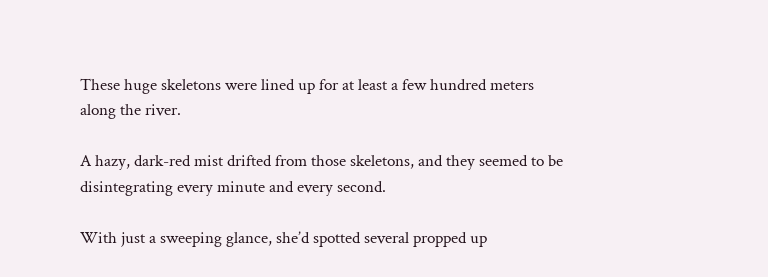These huge skeletons were lined up for at least a few hundred meters along the river.

A hazy, dark-red mist drifted from those skeletons, and they seemed to be disintegrating every minute and every second.

With just a sweeping glance, she’d spotted several propped up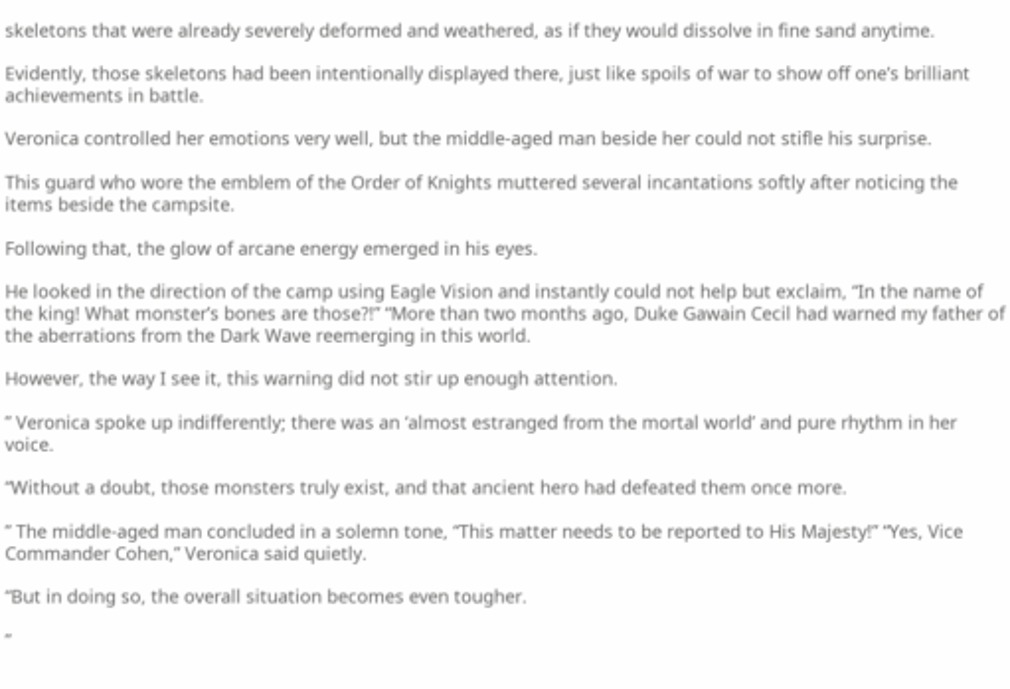skeletons that were already severely deformed and weathered, as if they would dissolve in fine sand anytime.

Evidently, those skeletons had been intentionally displayed there, just like spoils of war to show off one’s brilliant achievements in battle.

Veronica controlled her emotions very well, but the middle-aged man beside her could not stifle his surprise.

This guard who wore the emblem of the Order of Knights muttered several incantations softly after noticing the items beside the campsite.

Following that, the glow of arcane energy emerged in his eyes.

He looked in the direction of the camp using Eagle Vision and instantly could not help but exclaim, “In the name of the king! What monster’s bones are those?!” “More than two months ago, Duke Gawain Cecil had warned my father of the aberrations from the Dark Wave reemerging in this world.

However, the way I see it, this warning did not stir up enough attention.

” Veronica spoke up indifferently; there was an ‘almost estranged from the mortal world’ and pure rhythm in her voice.

“Without a doubt, those monsters truly exist, and that ancient hero had defeated them once more.

” The middle-aged man concluded in a solemn tone, “This matter needs to be reported to His Majesty!” “Yes, Vice Commander Cohen,” Veronica said quietly.

“But in doing so, the overall situation becomes even tougher.

”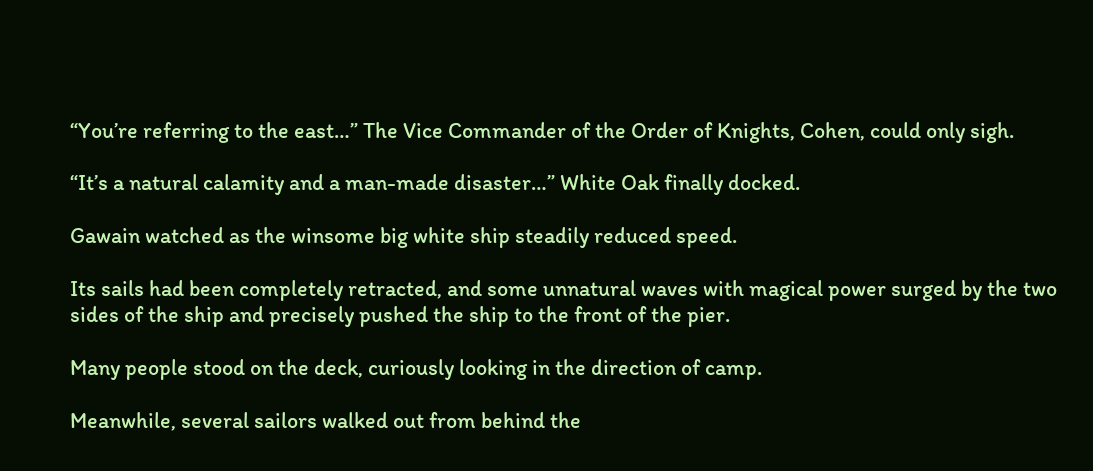“You’re referring to the east…” The Vice Commander of the Order of Knights, Cohen, could only sigh.

“It’s a natural calamity and a man-made disaster…” White Oak finally docked.

Gawain watched as the winsome big white ship steadily reduced speed.

Its sails had been completely retracted, and some unnatural waves with magical power surged by the two sides of the ship and precisely pushed the ship to the front of the pier.

Many people stood on the deck, curiously looking in the direction of camp.

Meanwhile, several sailors walked out from behind the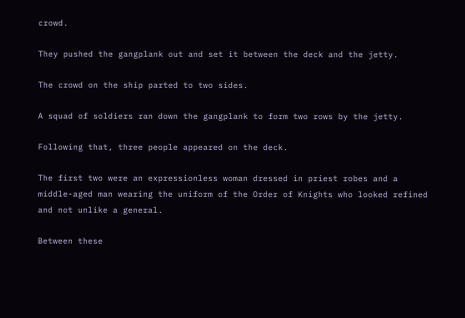crowd.

They pushed the gangplank out and set it between the deck and the jetty.

The crowd on the ship parted to two sides.

A squad of soldiers ran down the gangplank to form two rows by the jetty.

Following that, three people appeared on the deck.

The first two were an expressionless woman dressed in priest robes and a middle-aged man wearing the uniform of the Order of Knights who looked refined and not unlike a general.

Between these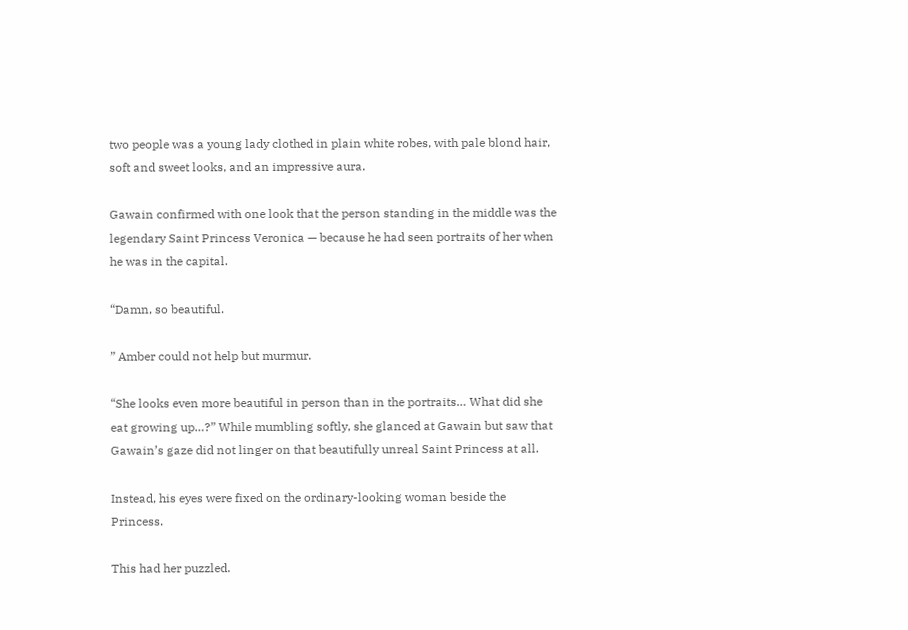two people was a young lady clothed in plain white robes, with pale blond hair, soft and sweet looks, and an impressive aura.

Gawain confirmed with one look that the person standing in the middle was the legendary Saint Princess Veronica — because he had seen portraits of her when he was in the capital.

“Damn, so beautiful.

” Amber could not help but murmur.

“She looks even more beautiful in person than in the portraits… What did she eat growing up…?” While mumbling softly, she glanced at Gawain but saw that Gawain’s gaze did not linger on that beautifully unreal Saint Princess at all.

Instead, his eyes were fixed on the ordinary-looking woman beside the Princess.

This had her puzzled.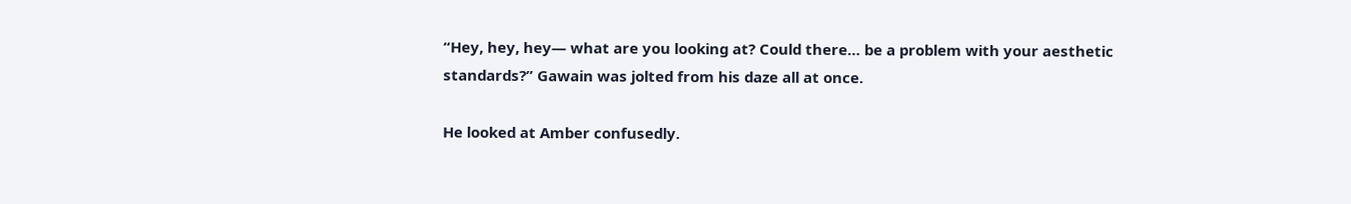“Hey, hey, hey— what are you looking at? Could there… be a problem with your aesthetic standards?” Gawain was jolted from his daze all at once.

He looked at Amber confusedly.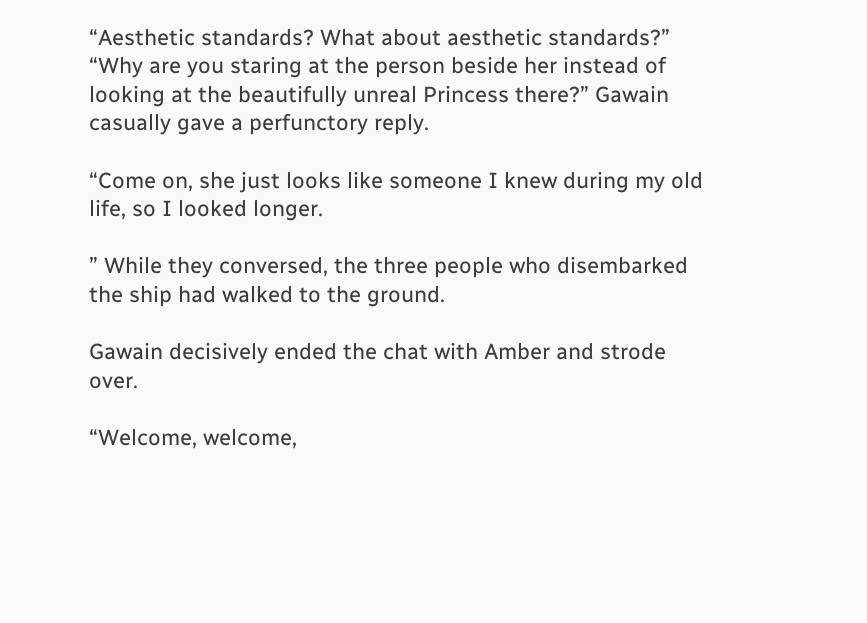“Aesthetic standards? What about aesthetic standards?” “Why are you staring at the person beside her instead of looking at the beautifully unreal Princess there?” Gawain casually gave a perfunctory reply.

“Come on, she just looks like someone I knew during my old life, so I looked longer.

” While they conversed, the three people who disembarked the ship had walked to the ground.

Gawain decisively ended the chat with Amber and strode over.

“Welcome, welcome,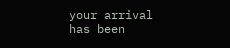your arrival has been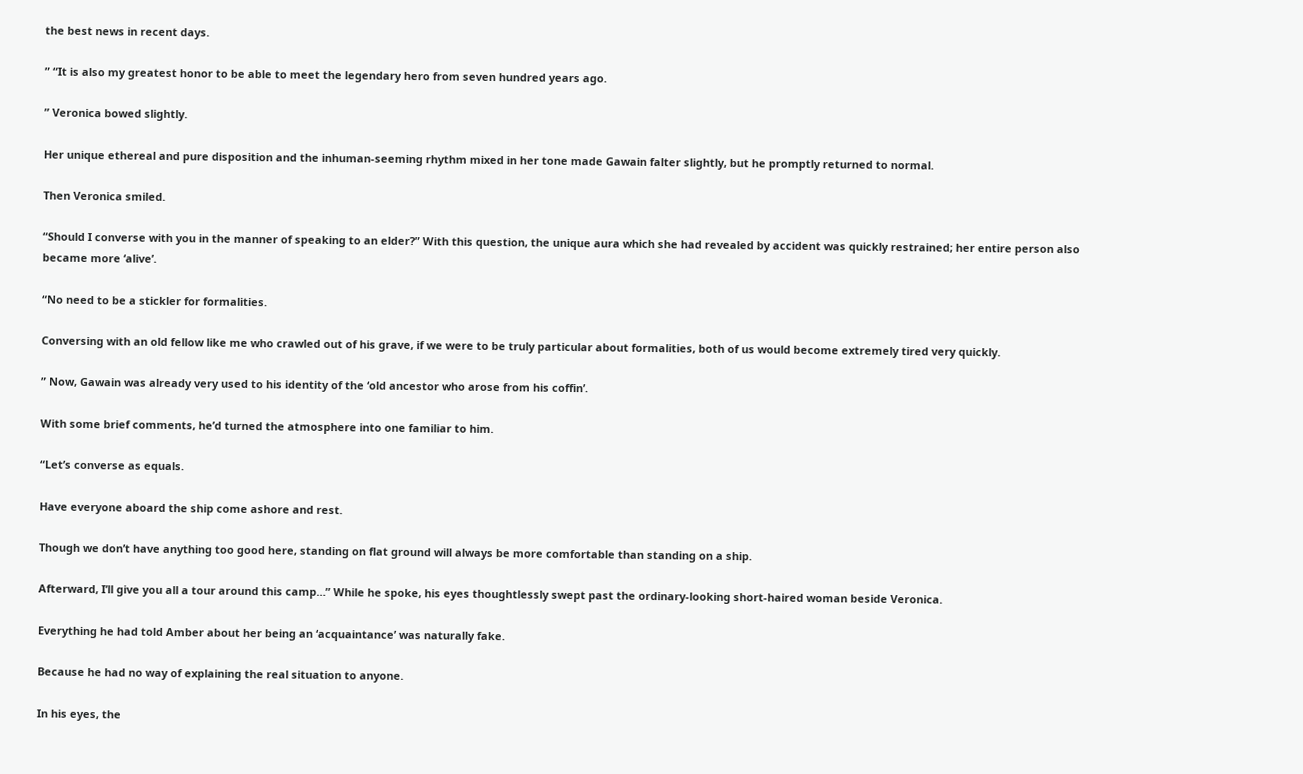the best news in recent days.

” “It is also my greatest honor to be able to meet the legendary hero from seven hundred years ago.

” Veronica bowed slightly.

Her unique ethereal and pure disposition and the inhuman-seeming rhythm mixed in her tone made Gawain falter slightly, but he promptly returned to normal.

Then Veronica smiled.

“Should I converse with you in the manner of speaking to an elder?” With this question, the unique aura which she had revealed by accident was quickly restrained; her entire person also became more ‘alive’.

“No need to be a stickler for formalities.

Conversing with an old fellow like me who crawled out of his grave, if we were to be truly particular about formalities, both of us would become extremely tired very quickly.

” Now, Gawain was already very used to his identity of the ‘old ancestor who arose from his coffin’.

With some brief comments, he’d turned the atmosphere into one familiar to him.

“Let’s converse as equals.

Have everyone aboard the ship come ashore and rest.

Though we don’t have anything too good here, standing on flat ground will always be more comfortable than standing on a ship.

Afterward, I’ll give you all a tour around this camp…” While he spoke, his eyes thoughtlessly swept past the ordinary-looking short-haired woman beside Veronica.

Everything he had told Amber about her being an ‘acquaintance’ was naturally fake.

Because he had no way of explaining the real situation to anyone.

In his eyes, the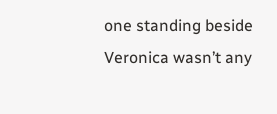one standing beside Veronica wasn’t any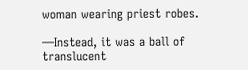woman wearing priest robes.

—Instead, it was a ball of translucent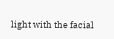light with the facial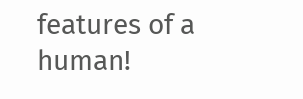features of a human!